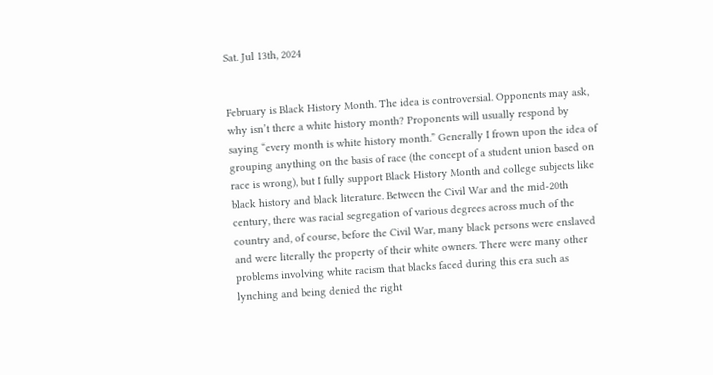Sat. Jul 13th, 2024


February is Black History Month. The idea is controversial. Opponents may ask, why isn’t there a white history month? Proponents will usually respond by saying “every month is white history month.” Generally I frown upon the idea of grouping anything on the basis of race (the concept of a student union based on race is wrong), but I fully support Black History Month and college subjects like black history and black literature. Between the Civil War and the mid-20th century, there was racial segregation of various degrees across much of the country and, of course, before the Civil War, many black persons were enslaved and were literally the property of their white owners. There were many other problems involving white racism that blacks faced during this era such as lynching and being denied the right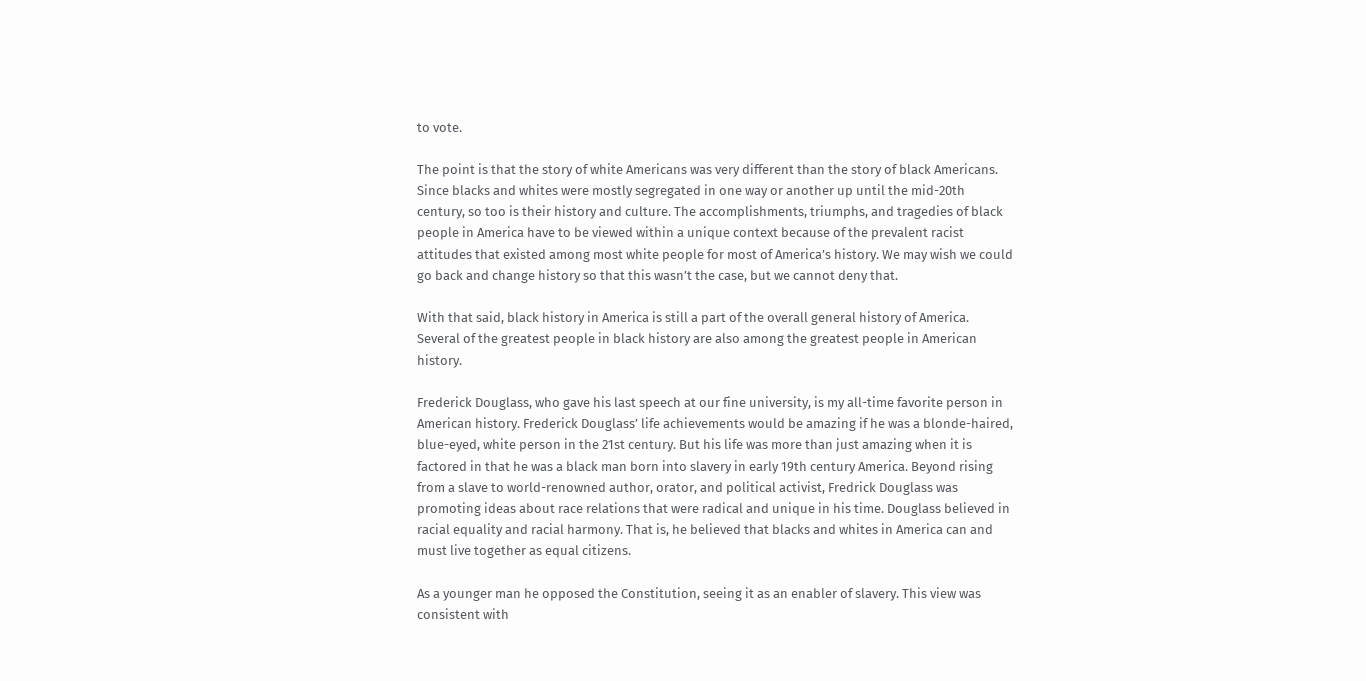to vote.

The point is that the story of white Americans was very different than the story of black Americans. Since blacks and whites were mostly segregated in one way or another up until the mid-20th century, so too is their history and culture. The accomplishments, triumphs, and tragedies of black people in America have to be viewed within a unique context because of the prevalent racist attitudes that existed among most white people for most of America’s history. We may wish we could go back and change history so that this wasn’t the case, but we cannot deny that.

With that said, black history in America is still a part of the overall general history of America. Several of the greatest people in black history are also among the greatest people in American history.

Frederick Douglass, who gave his last speech at our fine university, is my all-time favorite person in American history. Frederick Douglass’ life achievements would be amazing if he was a blonde-haired, blue-eyed, white person in the 21st century. But his life was more than just amazing when it is factored in that he was a black man born into slavery in early 19th century America. Beyond rising from a slave to world-renowned author, orator, and political activist, Fredrick Douglass was promoting ideas about race relations that were radical and unique in his time. Douglass believed in racial equality and racial harmony. That is, he believed that blacks and whites in America can and must live together as equal citizens.

As a younger man he opposed the Constitution, seeing it as an enabler of slavery. This view was consistent with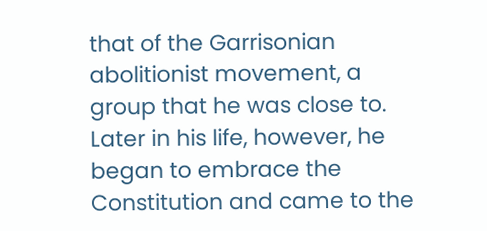that of the Garrisonian abolitionist movement, a group that he was close to. Later in his life, however, he began to embrace the Constitution and came to the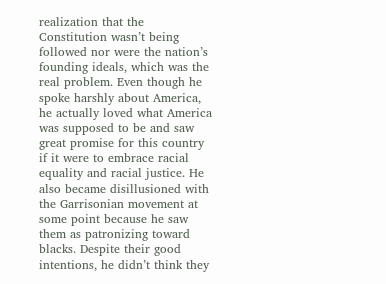realization that the Constitution wasn’t being followed nor were the nation’s founding ideals, which was the real problem. Even though he spoke harshly about America, he actually loved what America was supposed to be and saw great promise for this country if it were to embrace racial equality and racial justice. He also became disillusioned with the Garrisonian movement at some point because he saw them as patronizing toward blacks. Despite their good intentions, he didn’t think they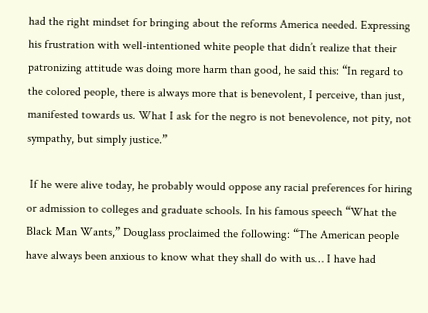had the right mindset for bringing about the reforms America needed. Expressing his frustration with well-intentioned white people that didn’t realize that their patronizing attitude was doing more harm than good, he said this: “In regard to the colored people, there is always more that is benevolent, I perceive, than just, manifested towards us. What I ask for the negro is not benevolence, not pity, not sympathy, but simply justice.”

 If he were alive today, he probably would oppose any racial preferences for hiring or admission to colleges and graduate schools. In his famous speech “What the Black Man Wants,” Douglass proclaimed the following: “The American people have always been anxious to know what they shall do with us… I have had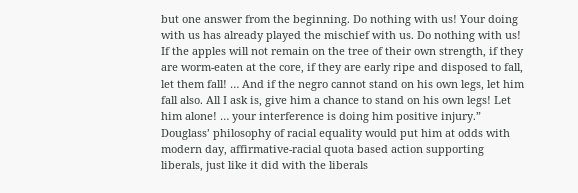but one answer from the beginning. Do nothing with us! Your doing with us has already played the mischief with us. Do nothing with us! If the apples will not remain on the tree of their own strength, if they are worm-eaten at the core, if they are early ripe and disposed to fall, let them fall! … And if the negro cannot stand on his own legs, let him fall also. All I ask is, give him a chance to stand on his own legs! Let him alone! … your interference is doing him positive injury.” Douglass’ philosophy of racial equality would put him at odds with modern day, affirmative-racial quota based action supporting liberals, just like it did with the liberals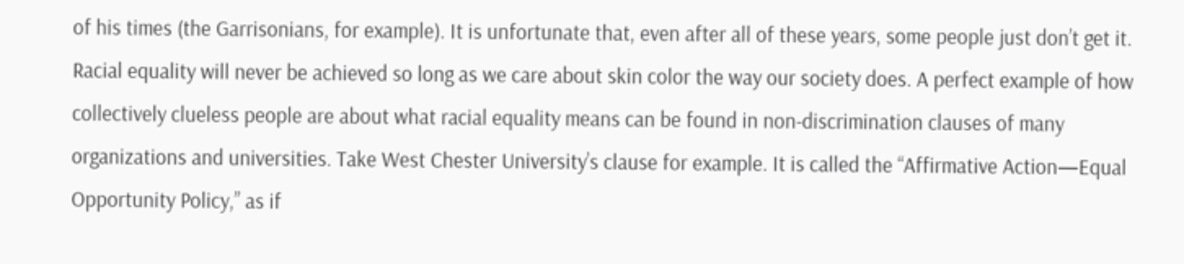of his times (the Garrisonians, for example). It is unfortunate that, even after all of these years, some people just don’t get it. Racial equality will never be achieved so long as we care about skin color the way our society does. A perfect example of how collectively clueless people are about what racial equality means can be found in non-discrimination clauses of many organizations and universities. Take West Chester University’s clause for example. It is called the “Affirmative Action—Equal Opportunity Policy,” as if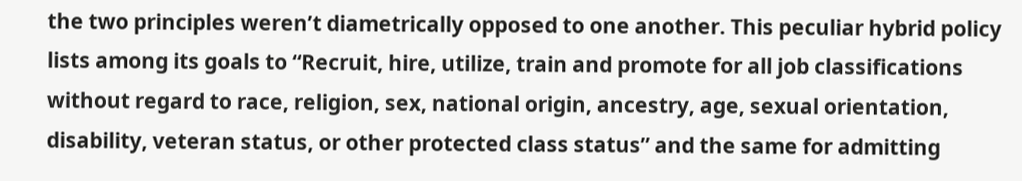the two principles weren’t diametrically opposed to one another. This peculiar hybrid policy lists among its goals to “Recruit, hire, utilize, train and promote for all job classifications without regard to race, religion, sex, national origin, ancestry, age, sexual orientation, disability, veteran status, or other protected class status” and the same for admitting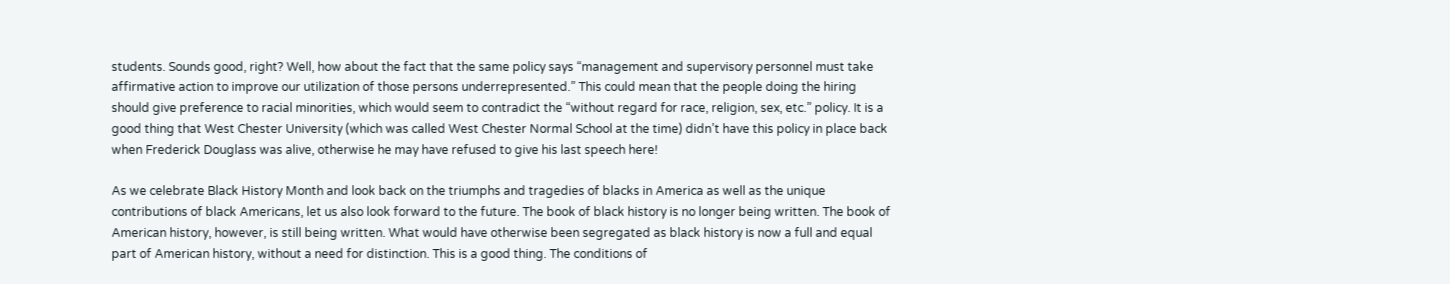students. Sounds good, right? Well, how about the fact that the same policy says “management and supervisory personnel must take affirmative action to improve our utilization of those persons underrepresented.” This could mean that the people doing the hiring should give preference to racial minorities, which would seem to contradict the “without regard for race, religion, sex, etc.” policy. It is a good thing that West Chester University (which was called West Chester Normal School at the time) didn’t have this policy in place back when Frederick Douglass was alive, otherwise he may have refused to give his last speech here!

As we celebrate Black History Month and look back on the triumphs and tragedies of blacks in America as well as the unique contributions of black Americans, let us also look forward to the future. The book of black history is no longer being written. The book of American history, however, is still being written. What would have otherwise been segregated as black history is now a full and equal part of American history, without a need for distinction. This is a good thing. The conditions of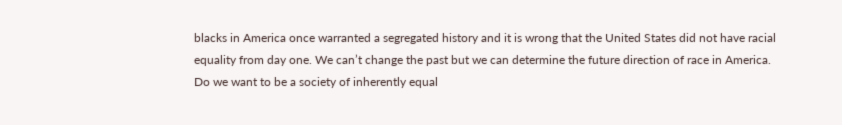blacks in America once warranted a segregated history and it is wrong that the United States did not have racial equality from day one. We can’t change the past but we can determine the future direction of race in America. Do we want to be a society of inherently equal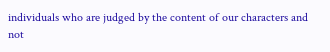individuals who are judged by the content of our characters and not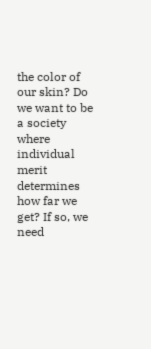the color of our skin? Do we want to be a society where individual merit determines how far we get? If so, we need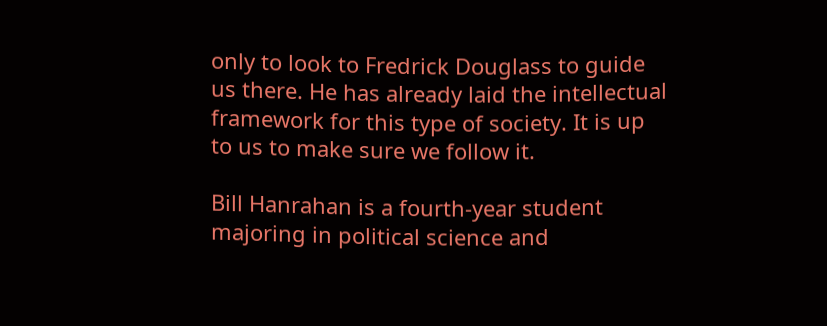only to look to Fredrick Douglass to guide us there. He has already laid the intellectual framework for this type of society. It is up to us to make sure we follow it.

Bill Hanrahan is a fourth-year student majoring in political science and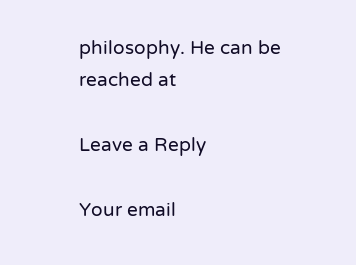philosophy. He can be reached at

Leave a Reply

Your email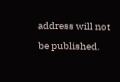address will not be published.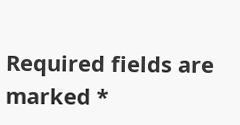Required fields are marked *